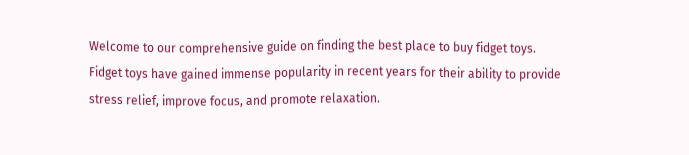Welcome to our comprehensive guide on finding the best place to buy fidget toys. Fidget toys have gained immense popularity in recent years for their ability to provide stress relief, improve focus, and promote relaxation.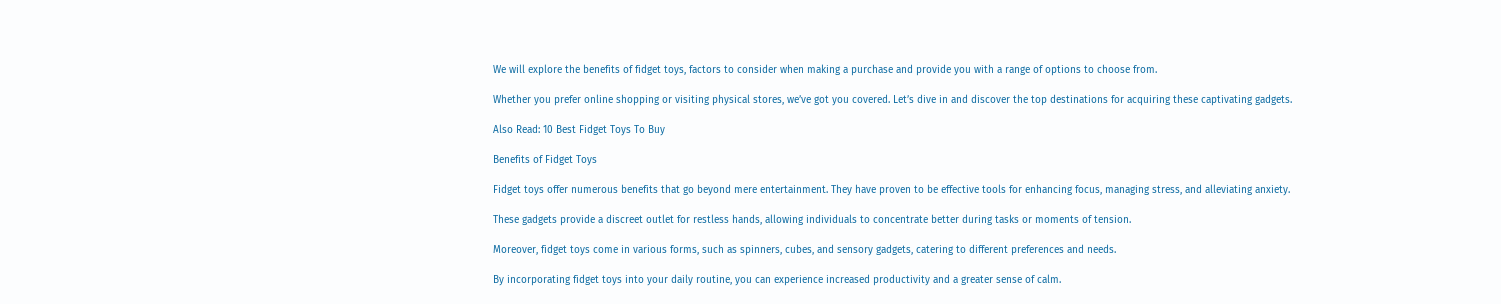We will explore the benefits of fidget toys, factors to consider when making a purchase and provide you with a range of options to choose from.

Whether you prefer online shopping or visiting physical stores, we’ve got you covered. Let’s dive in and discover the top destinations for acquiring these captivating gadgets.

Also Read: 10 Best Fidget Toys To Buy

Benefits of Fidget Toys

Fidget toys offer numerous benefits that go beyond mere entertainment. They have proven to be effective tools for enhancing focus, managing stress, and alleviating anxiety.

These gadgets provide a discreet outlet for restless hands, allowing individuals to concentrate better during tasks or moments of tension.

Moreover, fidget toys come in various forms, such as spinners, cubes, and sensory gadgets, catering to different preferences and needs.

By incorporating fidget toys into your daily routine, you can experience increased productivity and a greater sense of calm.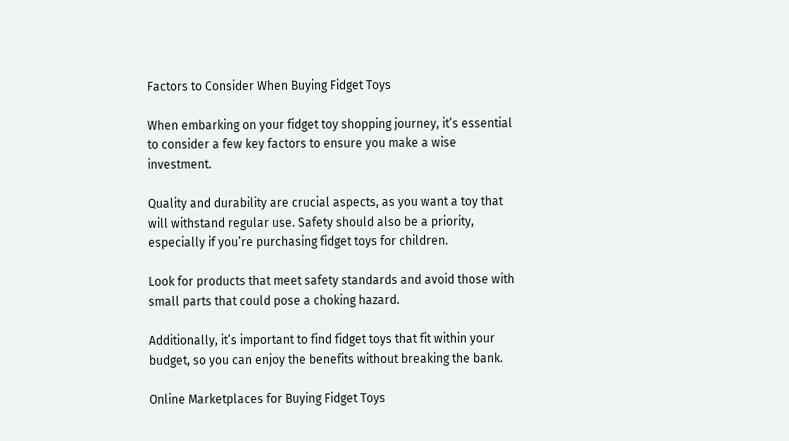Factors to Consider When Buying Fidget Toys

When embarking on your fidget toy shopping journey, it’s essential to consider a few key factors to ensure you make a wise investment.

Quality and durability are crucial aspects, as you want a toy that will withstand regular use. Safety should also be a priority, especially if you’re purchasing fidget toys for children.

Look for products that meet safety standards and avoid those with small parts that could pose a choking hazard.

Additionally, it’s important to find fidget toys that fit within your budget, so you can enjoy the benefits without breaking the bank.

Online Marketplaces for Buying Fidget Toys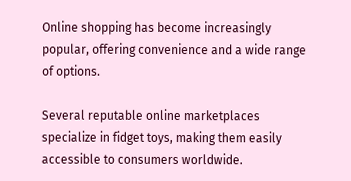Online shopping has become increasingly popular, offering convenience and a wide range of options.

Several reputable online marketplaces specialize in fidget toys, making them easily accessible to consumers worldwide.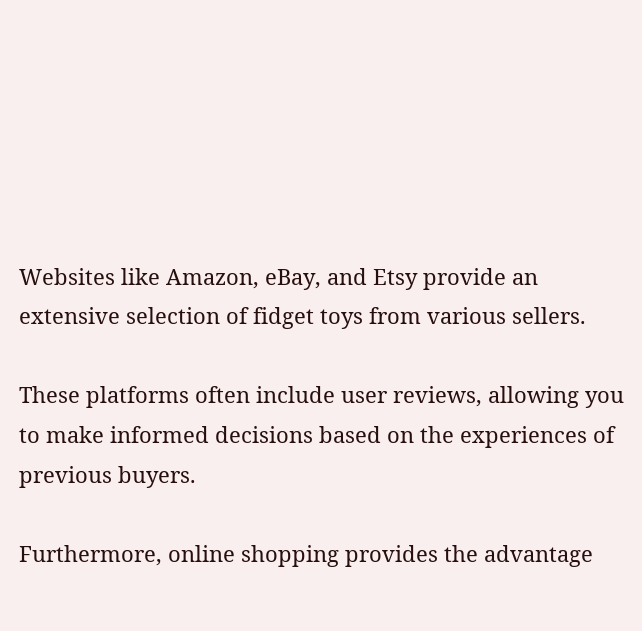Websites like Amazon, eBay, and Etsy provide an extensive selection of fidget toys from various sellers.

These platforms often include user reviews, allowing you to make informed decisions based on the experiences of previous buyers.

Furthermore, online shopping provides the advantage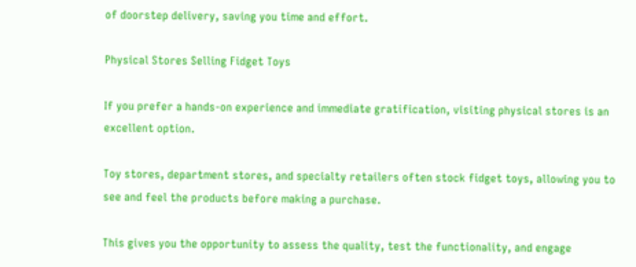of doorstep delivery, saving you time and effort.

Physical Stores Selling Fidget Toys

If you prefer a hands-on experience and immediate gratification, visiting physical stores is an excellent option.

Toy stores, department stores, and specialty retailers often stock fidget toys, allowing you to see and feel the products before making a purchase.

This gives you the opportunity to assess the quality, test the functionality, and engage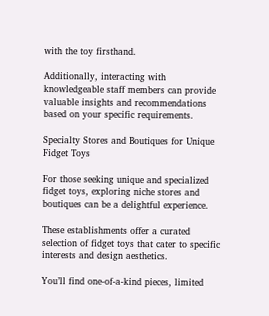with the toy firsthand.

Additionally, interacting with knowledgeable staff members can provide valuable insights and recommendations based on your specific requirements.

Specialty Stores and Boutiques for Unique Fidget Toys

For those seeking unique and specialized fidget toys, exploring niche stores and boutiques can be a delightful experience.

These establishments offer a curated selection of fidget toys that cater to specific interests and design aesthetics.

You’ll find one-of-a-kind pieces, limited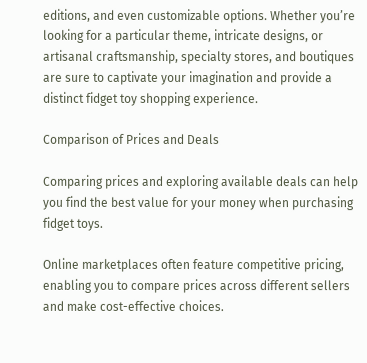editions, and even customizable options. Whether you’re looking for a particular theme, intricate designs, or artisanal craftsmanship, specialty stores, and boutiques are sure to captivate your imagination and provide a distinct fidget toy shopping experience.

Comparison of Prices and Deals

Comparing prices and exploring available deals can help you find the best value for your money when purchasing fidget toys.

Online marketplaces often feature competitive pricing, enabling you to compare prices across different sellers and make cost-effective choices.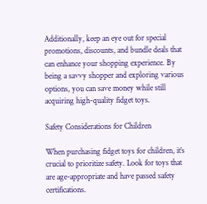Additionally, keep an eye out for special promotions, discounts, and bundle deals that can enhance your shopping experience. By being a savvy shopper and exploring various options, you can save money while still acquiring high-quality fidget toys.

Safety Considerations for Children

When purchasing fidget toys for children, it’s crucial to prioritize safety. Look for toys that are age-appropriate and have passed safety certifications.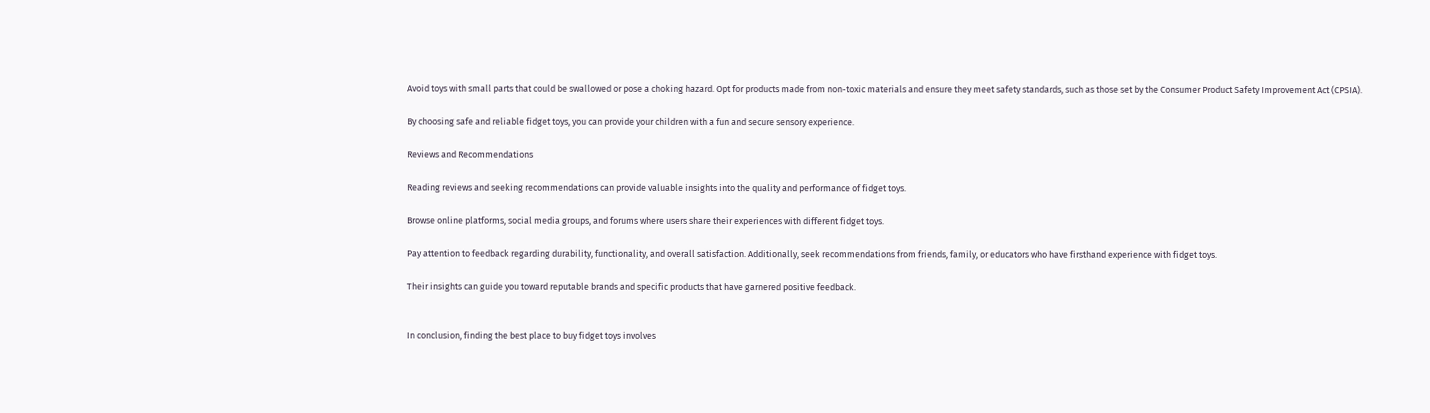Avoid toys with small parts that could be swallowed or pose a choking hazard. Opt for products made from non-toxic materials and ensure they meet safety standards, such as those set by the Consumer Product Safety Improvement Act (CPSIA).

By choosing safe and reliable fidget toys, you can provide your children with a fun and secure sensory experience.

Reviews and Recommendations

Reading reviews and seeking recommendations can provide valuable insights into the quality and performance of fidget toys.

Browse online platforms, social media groups, and forums where users share their experiences with different fidget toys.

Pay attention to feedback regarding durability, functionality, and overall satisfaction. Additionally, seek recommendations from friends, family, or educators who have firsthand experience with fidget toys.

Their insights can guide you toward reputable brands and specific products that have garnered positive feedback.


In conclusion, finding the best place to buy fidget toys involves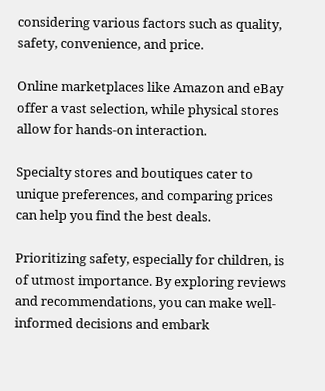considering various factors such as quality, safety, convenience, and price.

Online marketplaces like Amazon and eBay offer a vast selection, while physical stores allow for hands-on interaction.

Specialty stores and boutiques cater to unique preferences, and comparing prices can help you find the best deals.

Prioritizing safety, especially for children, is of utmost importance. By exploring reviews and recommendations, you can make well-informed decisions and embark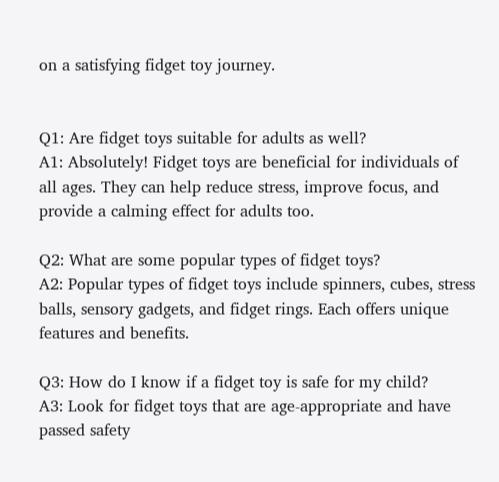on a satisfying fidget toy journey.


Q1: Are fidget toys suitable for adults as well?
A1: Absolutely! Fidget toys are beneficial for individuals of all ages. They can help reduce stress, improve focus, and provide a calming effect for adults too.

Q2: What are some popular types of fidget toys?
A2: Popular types of fidget toys include spinners, cubes, stress balls, sensory gadgets, and fidget rings. Each offers unique features and benefits.

Q3: How do I know if a fidget toy is safe for my child?
A3: Look for fidget toys that are age-appropriate and have passed safety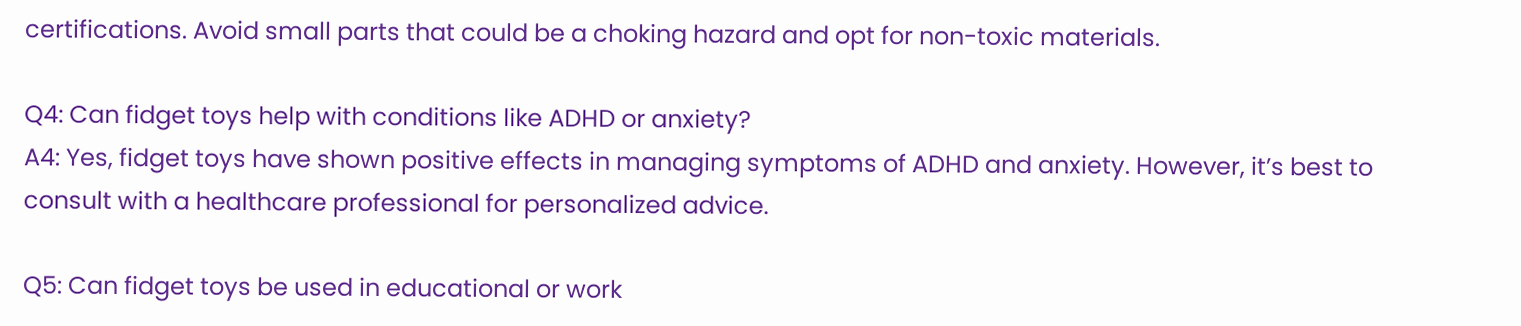certifications. Avoid small parts that could be a choking hazard and opt for non-toxic materials.

Q4: Can fidget toys help with conditions like ADHD or anxiety?
A4: Yes, fidget toys have shown positive effects in managing symptoms of ADHD and anxiety. However, it’s best to consult with a healthcare professional for personalized advice.

Q5: Can fidget toys be used in educational or work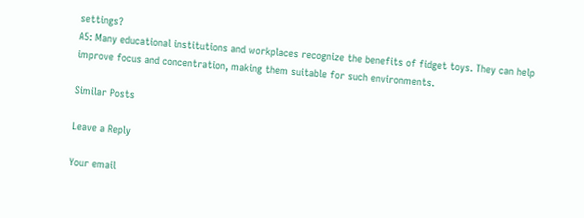settings?
A5: Many educational institutions and workplaces recognize the benefits of fidget toys. They can help improve focus and concentration, making them suitable for such environments.

Similar Posts

Leave a Reply

Your email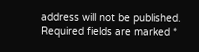address will not be published. Required fields are marked *